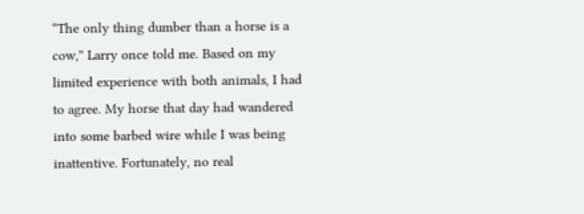“The only thing dumber than a horse is a cow,” Larry once told me. Based on my limited experience with both animals, I had to agree. My horse that day had wandered into some barbed wire while I was being inattentive. Fortunately, no real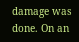damage was done. On an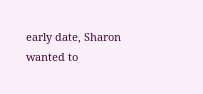early date, Sharon wanted to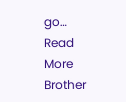go… Read More Brother